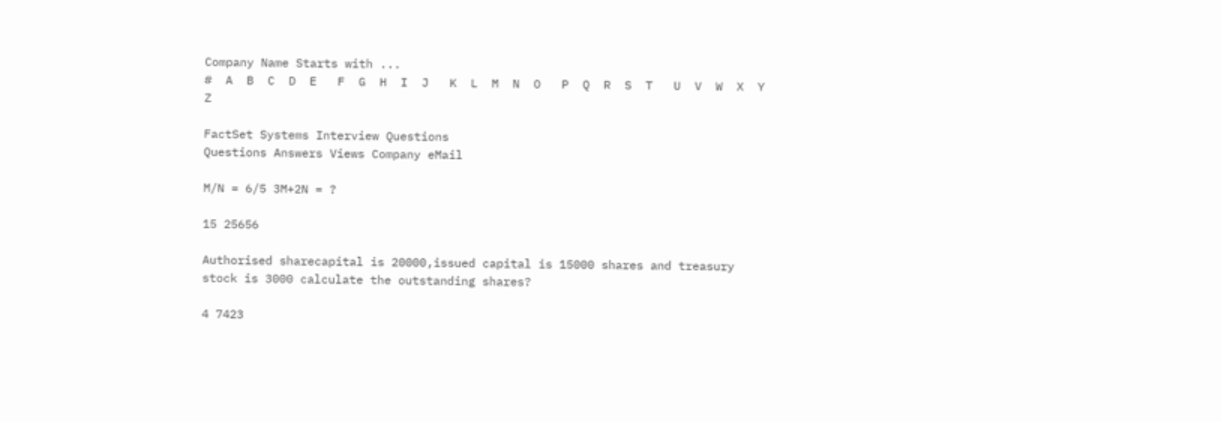Company Name Starts with ...
#  A  B  C  D  E   F  G  H  I  J   K  L  M  N  O   P  Q  R  S  T   U  V  W  X  Y  Z

FactSet Systems Interview Questions
Questions Answers Views Company eMail

M/N = 6/5 3M+2N = ?

15 25656

Authorised sharecapital is 20000,issued capital is 15000 shares and treasury stock is 3000 calculate the outstanding shares?

4 7423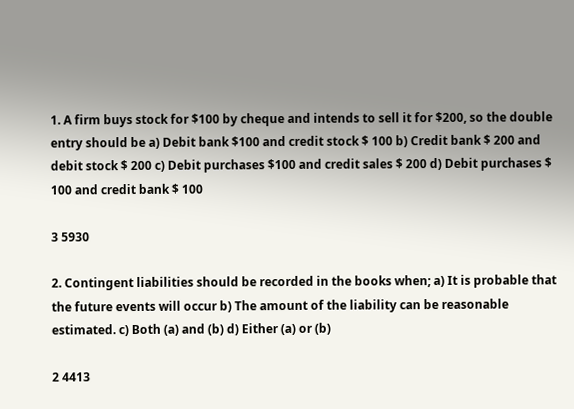1. A firm buys stock for $100 by cheque and intends to sell it for $200, so the double entry should be a) Debit bank $100 and credit stock $ 100 b) Credit bank $ 200 and debit stock $ 200 c) Debit purchases $100 and credit sales $ 200 d) Debit purchases $ 100 and credit bank $ 100

3 5930

2. Contingent liabilities should be recorded in the books when; a) It is probable that the future events will occur b) The amount of the liability can be reasonable estimated. c) Both (a) and (b) d) Either (a) or (b)

2 4413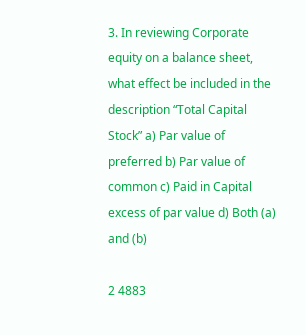3. In reviewing Corporate equity on a balance sheet, what effect be included in the description “Total Capital Stock” a) Par value of preferred b) Par value of common c) Paid in Capital excess of par value d) Both (a) and (b)

2 4883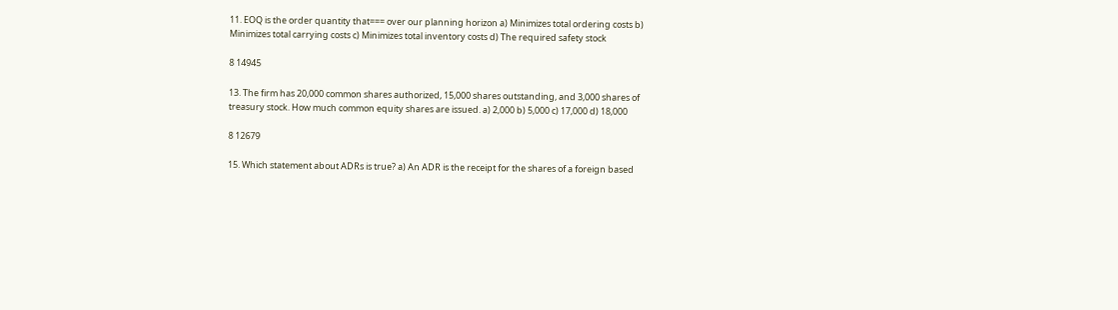11. EOQ is the order quantity that=== over our planning horizon a) Minimizes total ordering costs b) Minimizes total carrying costs c) Minimizes total inventory costs d) The required safety stock

8 14945

13. The firm has 20,000 common shares authorized, 15,000 shares outstanding, and 3,000 shares of treasury stock. How much common equity shares are issued. a) 2,000 b) 5,000 c) 17,000 d) 18,000

8 12679

15. Which statement about ADRs is true? a) An ADR is the receipt for the shares of a foreign based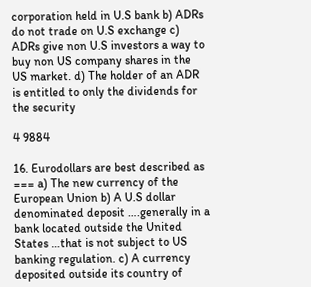corporation held in U.S bank b) ADRs do not trade on U.S exchange c) ADRs give non U.S investors a way to buy non US company shares in the US market. d) The holder of an ADR is entitled to only the dividends for the security

4 9884

16. Eurodollars are best described as === a) The new currency of the European Union b) A U.S dollar denominated deposit ….generally in a bank located outside the United States …that is not subject to US banking regulation. c) A currency deposited outside its country of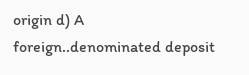origin d) A foreign..denominated deposit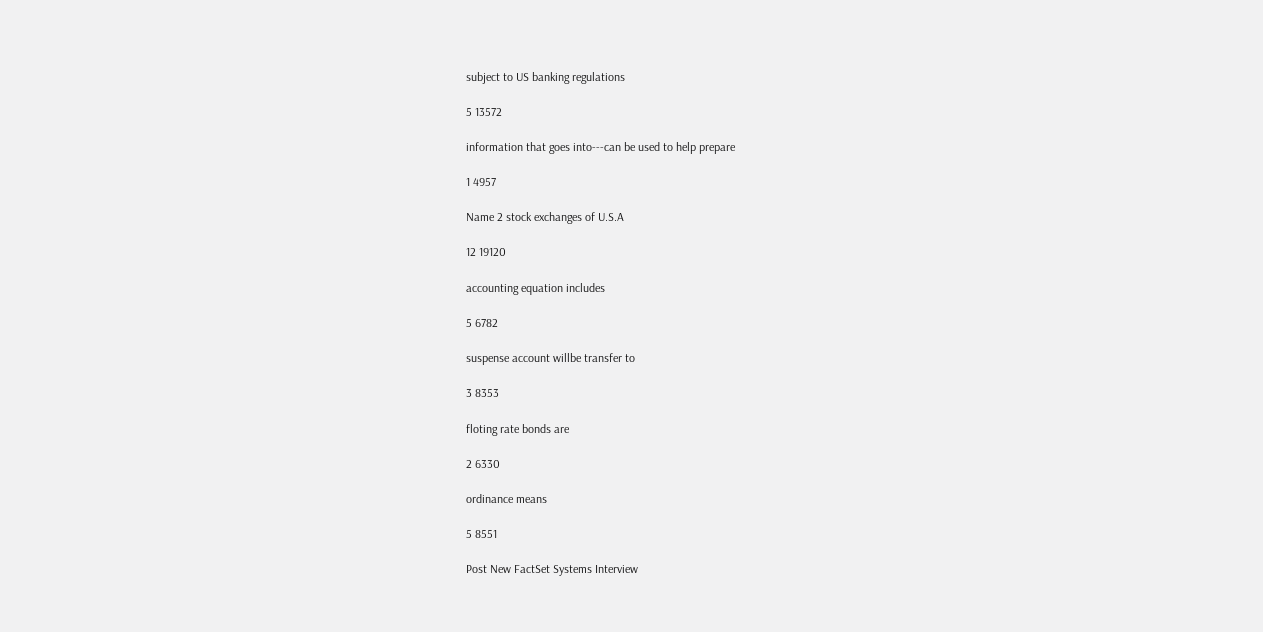subject to US banking regulations

5 13572

information that goes into---can be used to help prepare

1 4957

Name 2 stock exchanges of U.S.A

12 19120

accounting equation includes

5 6782

suspense account willbe transfer to

3 8353

floting rate bonds are

2 6330

ordinance means

5 8551

Post New FactSet Systems Interview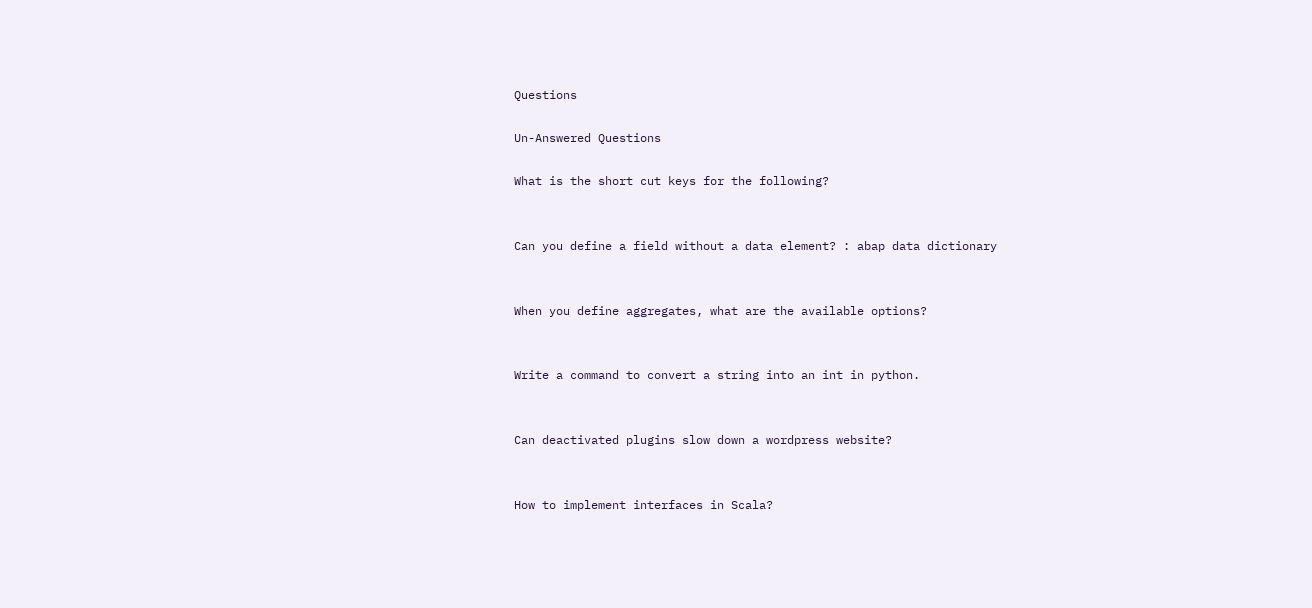Questions

Un-Answered Questions

What is the short cut keys for the following?


Can you define a field without a data element? : abap data dictionary


When you define aggregates, what are the available options?


Write a command to convert a string into an int in python.


Can deactivated plugins slow down a wordpress website?


How to implement interfaces in Scala?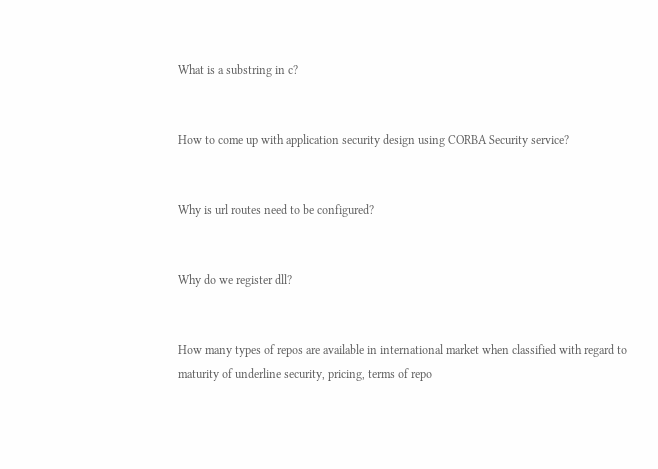What is a substring in c?


How to come up with application security design using CORBA Security service?


Why is url routes need to be configured?


Why do we register dll?


How many types of repos are available in international market when classified with regard to maturity of underline security, pricing, terms of repo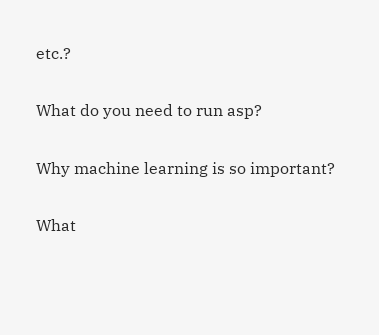etc.?


What do you need to run asp?


Why machine learning is so important?


What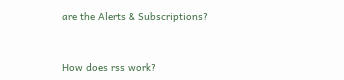are the Alerts & Subscriptions?


How does rss work?